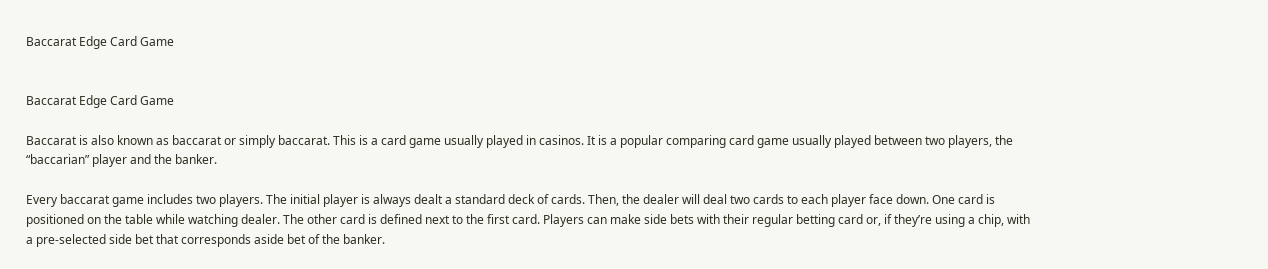Baccarat Edge Card Game


Baccarat Edge Card Game

Baccarat is also known as baccarat or simply baccarat. This is a card game usually played in casinos. It is a popular comparing card game usually played between two players, the “baccarian” player and the banker.

Every baccarat game includes two players. The initial player is always dealt a standard deck of cards. Then, the dealer will deal two cards to each player face down. One card is positioned on the table while watching dealer. The other card is defined next to the first card. Players can make side bets with their regular betting card or, if they’re using a chip, with a pre-selected side bet that corresponds aside bet of the banker.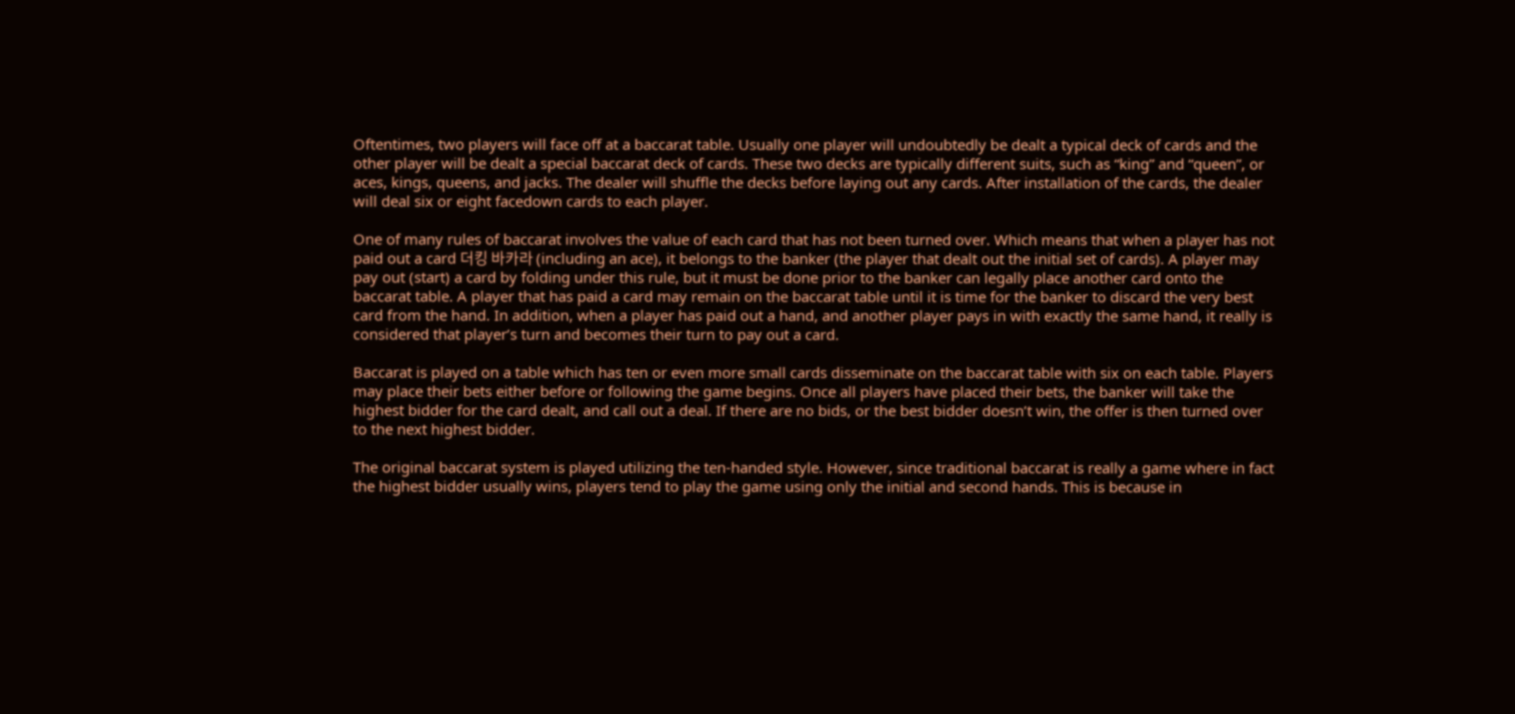Oftentimes, two players will face off at a baccarat table. Usually one player will undoubtedly be dealt a typical deck of cards and the other player will be dealt a special baccarat deck of cards. These two decks are typically different suits, such as “king” and “queen”, or aces, kings, queens, and jacks. The dealer will shuffle the decks before laying out any cards. After installation of the cards, the dealer will deal six or eight facedown cards to each player.

One of many rules of baccarat involves the value of each card that has not been turned over. Which means that when a player has not paid out a card 더킹 바카라 (including an ace), it belongs to the banker (the player that dealt out the initial set of cards). A player may pay out (start) a card by folding under this rule, but it must be done prior to the banker can legally place another card onto the baccarat table. A player that has paid a card may remain on the baccarat table until it is time for the banker to discard the very best card from the hand. In addition, when a player has paid out a hand, and another player pays in with exactly the same hand, it really is considered that player’s turn and becomes their turn to pay out a card.

Baccarat is played on a table which has ten or even more small cards disseminate on the baccarat table with six on each table. Players may place their bets either before or following the game begins. Once all players have placed their bets, the banker will take the highest bidder for the card dealt, and call out a deal. If there are no bids, or the best bidder doesn’t win, the offer is then turned over to the next highest bidder.

The original baccarat system is played utilizing the ten-handed style. However, since traditional baccarat is really a game where in fact the highest bidder usually wins, players tend to play the game using only the initial and second hands. This is because in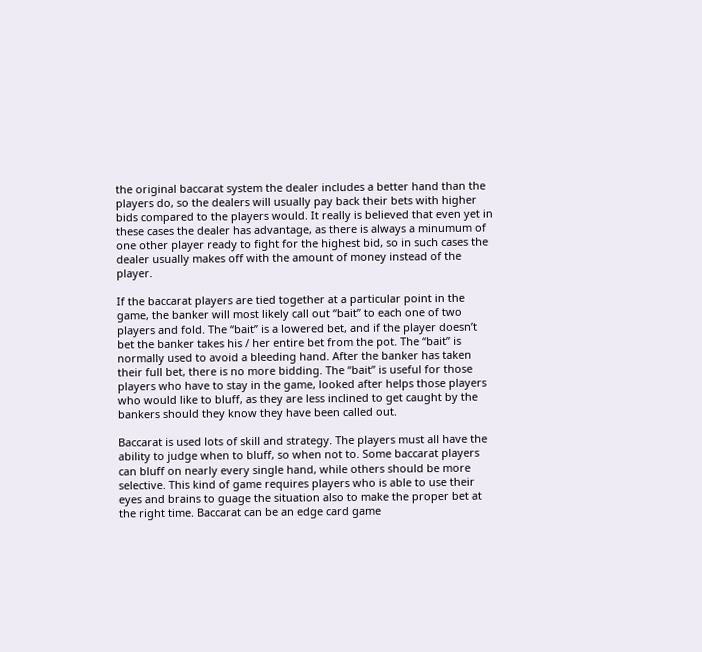the original baccarat system the dealer includes a better hand than the players do, so the dealers will usually pay back their bets with higher bids compared to the players would. It really is believed that even yet in these cases the dealer has advantage, as there is always a minumum of one other player ready to fight for the highest bid, so in such cases the dealer usually makes off with the amount of money instead of the player.

If the baccarat players are tied together at a particular point in the game, the banker will most likely call out “bait” to each one of two players and fold. The “bait” is a lowered bet, and if the player doesn’t bet the banker takes his / her entire bet from the pot. The “bait” is normally used to avoid a bleeding hand. After the banker has taken their full bet, there is no more bidding. The “bait” is useful for those players who have to stay in the game, looked after helps those players who would like to bluff, as they are less inclined to get caught by the bankers should they know they have been called out.

Baccarat is used lots of skill and strategy. The players must all have the ability to judge when to bluff, so when not to. Some baccarat players can bluff on nearly every single hand, while others should be more selective. This kind of game requires players who is able to use their eyes and brains to guage the situation also to make the proper bet at the right time. Baccarat can be an edge card game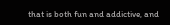that is both fun and addictive, and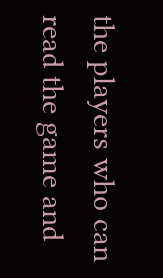the players who can read the game and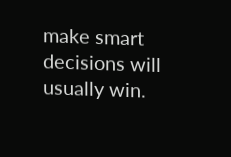make smart decisions will usually win.